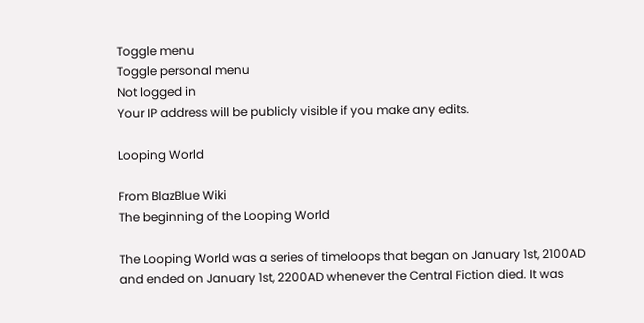Toggle menu
Toggle personal menu
Not logged in
Your IP address will be publicly visible if you make any edits.

Looping World

From BlazBlue Wiki
The beginning of the Looping World

The Looping World was a series of timeloops that began on January 1st, 2100AD and ended on January 1st, 2200AD whenever the Central Fiction died. It was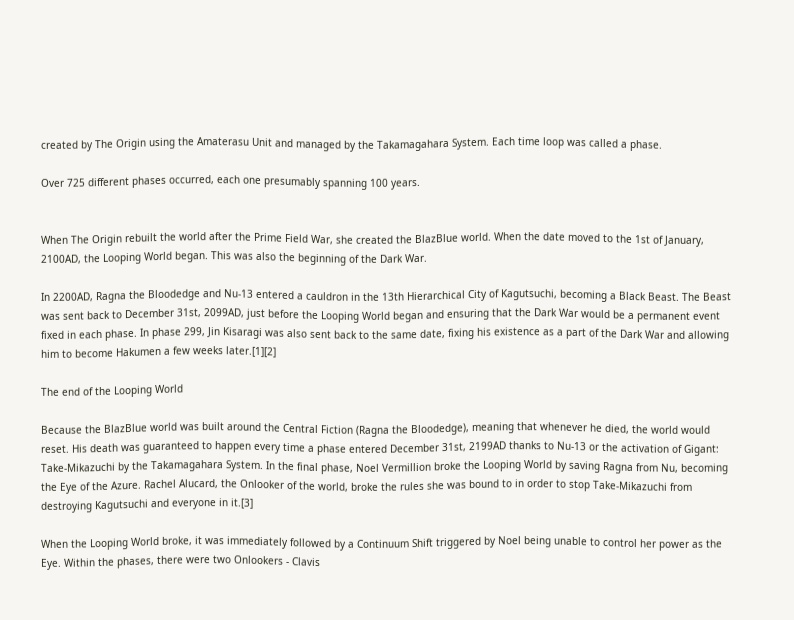created by The Origin using the Amaterasu Unit and managed by the Takamagahara System. Each time loop was called a phase.

Over 725 different phases occurred, each one presumably spanning 100 years.


When The Origin rebuilt the world after the Prime Field War, she created the BlazBlue world. When the date moved to the 1st of January, 2100AD, the Looping World began. This was also the beginning of the Dark War.

In 2200AD, Ragna the Bloodedge and Nu-13 entered a cauldron in the 13th Hierarchical City of Kagutsuchi, becoming a Black Beast. The Beast was sent back to December 31st, 2099AD, just before the Looping World began and ensuring that the Dark War would be a permanent event fixed in each phase. In phase 299, Jin Kisaragi was also sent back to the same date, fixing his existence as a part of the Dark War and allowing him to become Hakumen a few weeks later.[1][2]

The end of the Looping World

Because the BlazBlue world was built around the Central Fiction (Ragna the Bloodedge), meaning that whenever he died, the world would reset. His death was guaranteed to happen every time a phase entered December 31st, 2199AD thanks to Nu-13 or the activation of Gigant: Take-Mikazuchi by the Takamagahara System. In the final phase, Noel Vermillion broke the Looping World by saving Ragna from Nu, becoming the Eye of the Azure. Rachel Alucard, the Onlooker of the world, broke the rules she was bound to in order to stop Take-Mikazuchi from destroying Kagutsuchi and everyone in it.[3]

When the Looping World broke, it was immediately followed by a Continuum Shift triggered by Noel being unable to control her power as the Eye. Within the phases, there were two Onlookers - Clavis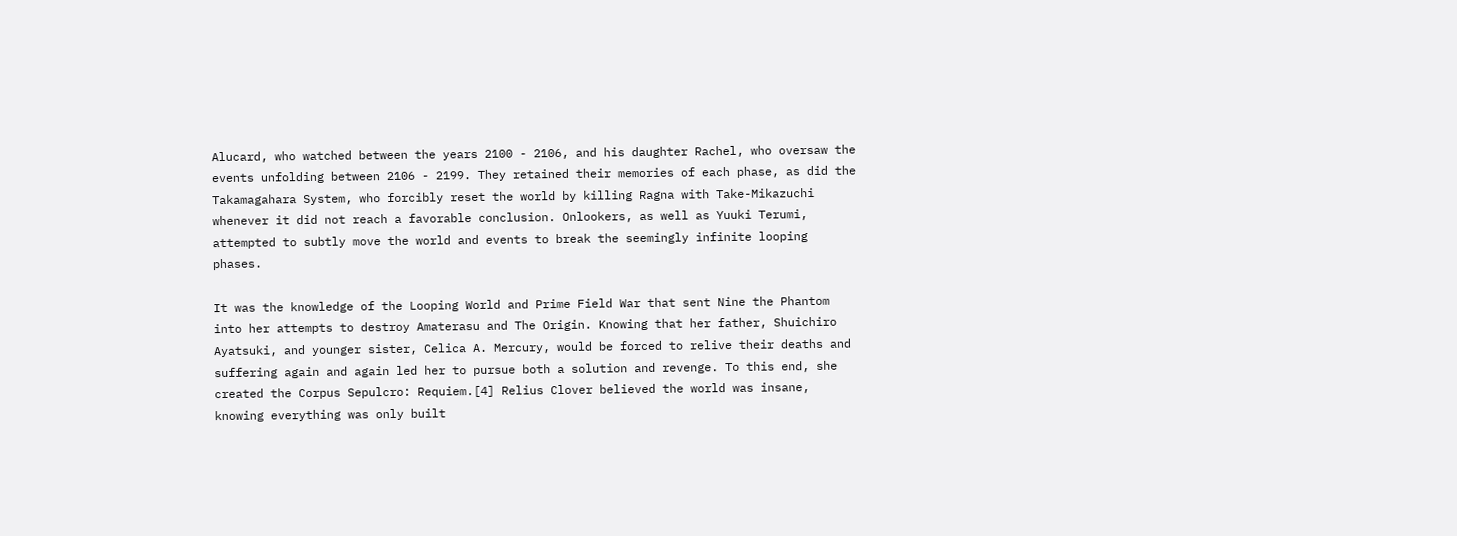Alucard, who watched between the years 2100 - 2106, and his daughter Rachel, who oversaw the events unfolding between 2106 - 2199. They retained their memories of each phase, as did the Takamagahara System, who forcibly reset the world by killing Ragna with Take-Mikazuchi whenever it did not reach a favorable conclusion. Onlookers, as well as Yuuki Terumi, attempted to subtly move the world and events to break the seemingly infinite looping phases.

It was the knowledge of the Looping World and Prime Field War that sent Nine the Phantom into her attempts to destroy Amaterasu and The Origin. Knowing that her father, Shuichiro Ayatsuki, and younger sister, Celica A. Mercury, would be forced to relive their deaths and suffering again and again led her to pursue both a solution and revenge. To this end, she created the Corpus Sepulcro: Requiem.[4] Relius Clover believed the world was insane, knowing everything was only built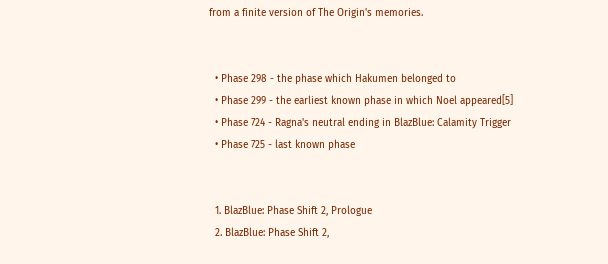from a finite version of The Origin's memories.


  • Phase 298 - the phase which Hakumen belonged to
  • Phase 299 - the earliest known phase in which Noel appeared[5]
  • Phase 724 - Ragna's neutral ending in BlazBlue: Calamity Trigger
  • Phase 725 - last known phase


  1. BlazBlue: Phase Shift 2, Prologue
  2. BlazBlue: Phase Shift 2,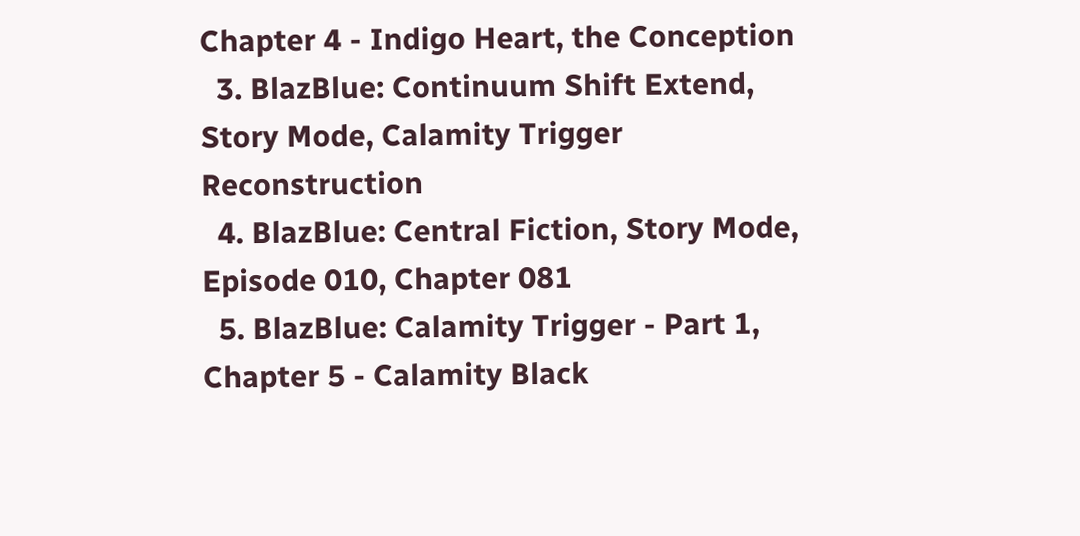Chapter 4 - Indigo Heart, the Conception
  3. BlazBlue: Continuum Shift Extend, Story Mode, Calamity Trigger Reconstruction
  4. BlazBlue: Central Fiction, Story Mode, Episode 010, Chapter 081
  5. BlazBlue: Calamity Trigger - Part 1, Chapter 5 - Calamity Black